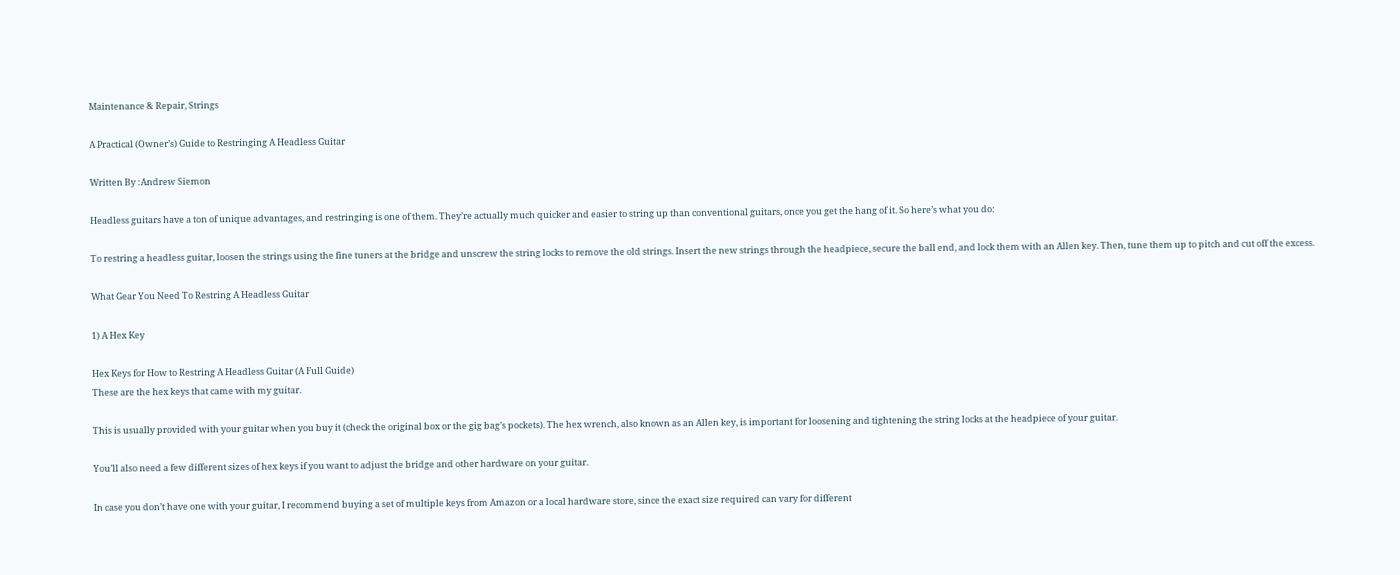Maintenance & Repair, Strings

A Practical (Owner’s) Guide to Restringing A Headless Guitar

Written By :Andrew Siemon

Headless guitars have a ton of unique advantages, and restringing is one of them. They’re actually much quicker and easier to string up than conventional guitars, once you get the hang of it. So here’s what you do:

To restring a headless guitar, loosen the strings using the fine tuners at the bridge and unscrew the string locks to remove the old strings. Insert the new strings through the headpiece, secure the ball end, and lock them with an Allen key. Then, tune them up to pitch and cut off the excess.

What Gear You Need To Restring A Headless Guitar

1) A Hex Key

Hex Keys for How to Restring A Headless Guitar (A Full Guide)
These are the hex keys that came with my guitar.

This is usually provided with your guitar when you buy it (check the original box or the gig bag’s pockets). The hex wrench, also known as an Allen key, is important for loosening and tightening the string locks at the headpiece of your guitar.

You’ll also need a few different sizes of hex keys if you want to adjust the bridge and other hardware on your guitar.

In case you don’t have one with your guitar, I recommend buying a set of multiple keys from Amazon or a local hardware store, since the exact size required can vary for different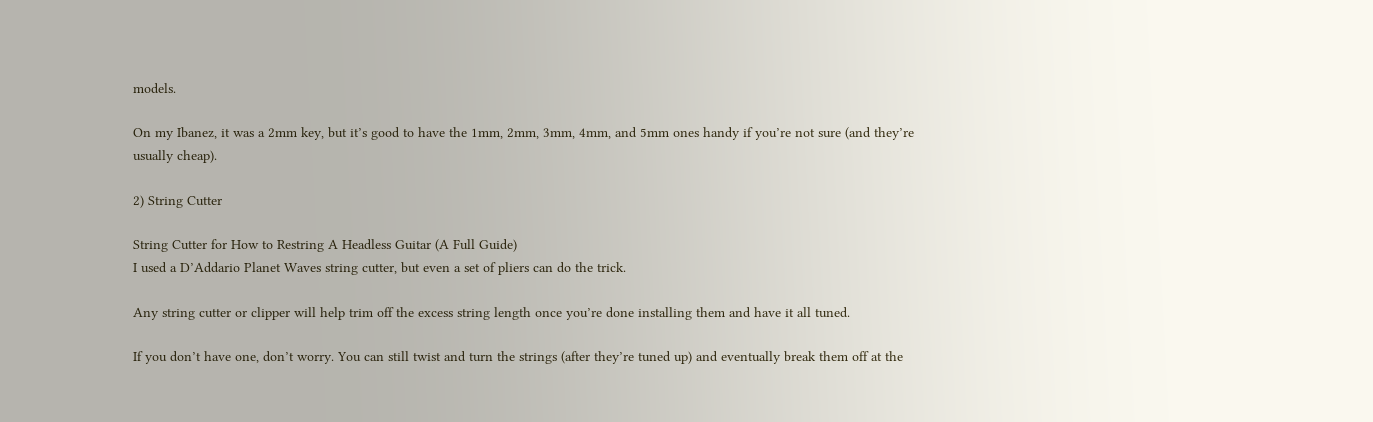models.

On my Ibanez, it was a 2mm key, but it’s good to have the 1mm, 2mm, 3mm, 4mm, and 5mm ones handy if you’re not sure (and they’re usually cheap).

2) String Cutter

String Cutter for How to Restring A Headless Guitar (A Full Guide)
I used a D’Addario Planet Waves string cutter, but even a set of pliers can do the trick.

Any string cutter or clipper will help trim off the excess string length once you’re done installing them and have it all tuned.

If you don’t have one, don’t worry. You can still twist and turn the strings (after they’re tuned up) and eventually break them off at the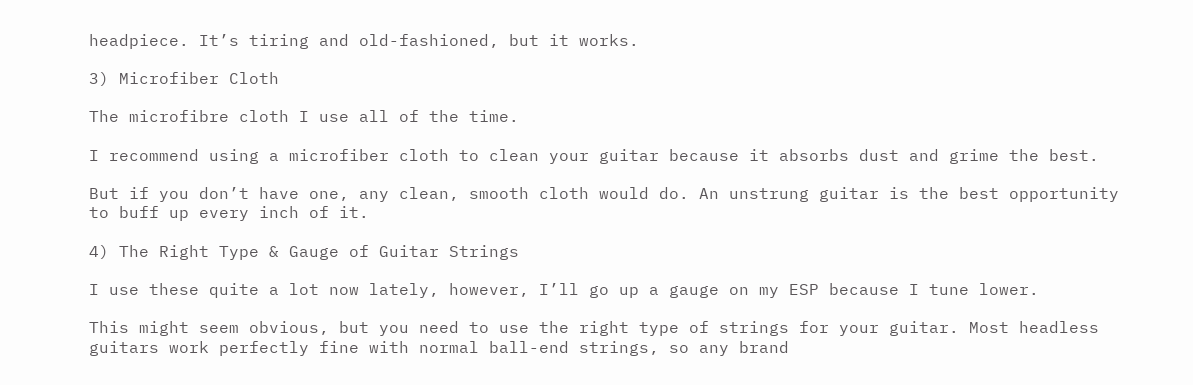headpiece. It’s tiring and old-fashioned, but it works.

3) Microfiber Cloth

The microfibre cloth I use all of the time.

I recommend using a microfiber cloth to clean your guitar because it absorbs dust and grime the best.

But if you don’t have one, any clean, smooth cloth would do. An unstrung guitar is the best opportunity to buff up every inch of it.

4) The Right Type & Gauge of Guitar Strings

I use these quite a lot now lately, however, I’ll go up a gauge on my ESP because I tune lower.

This might seem obvious, but you need to use the right type of strings for your guitar. Most headless guitars work perfectly fine with normal ball-end strings, so any brand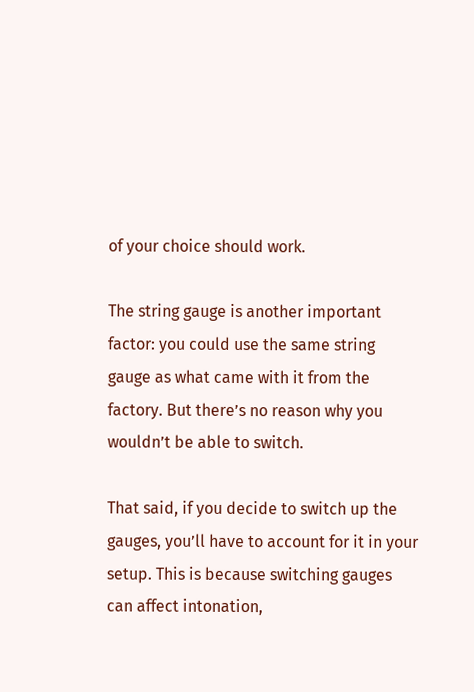of your choice should work.

The string gauge is another important factor: you could use the same string gauge as what came with it from the factory. But there’s no reason why you wouldn’t be able to switch.

That said, if you decide to switch up the gauges, you’ll have to account for it in your setup. This is because switching gauges can affect intonation,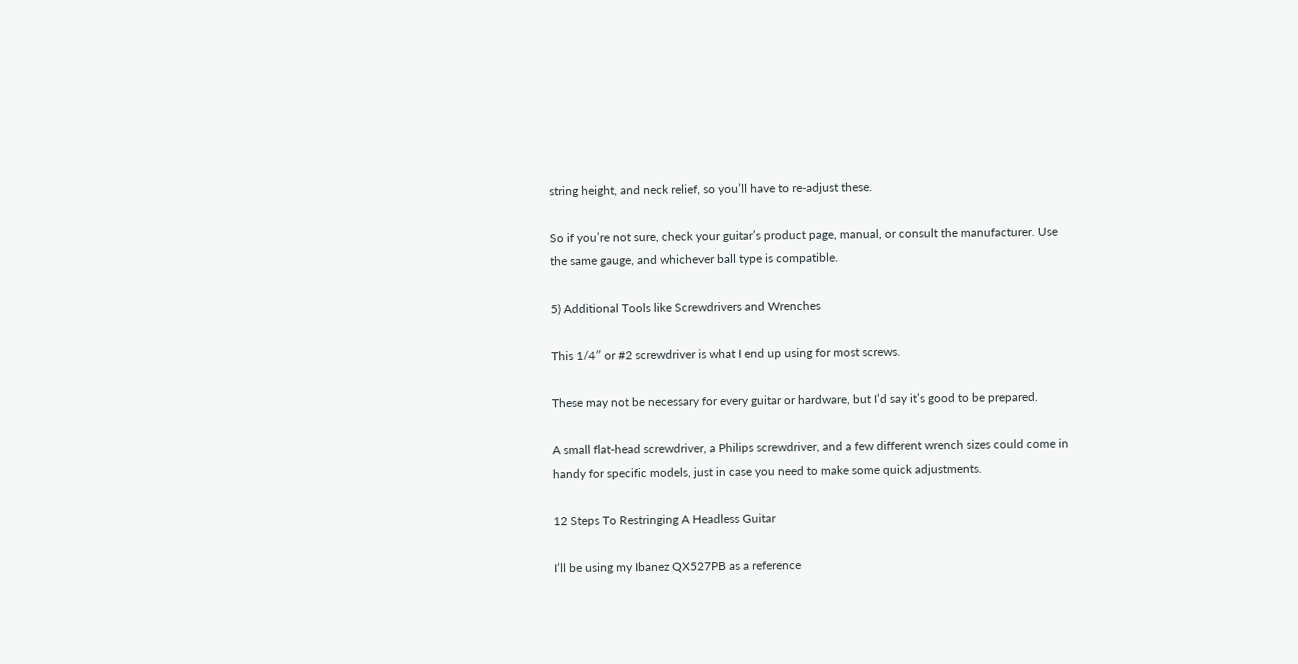string height, and neck relief, so you’ll have to re-adjust these.

So if you’re not sure, check your guitar’s product page, manual, or consult the manufacturer. Use the same gauge, and whichever ball type is compatible.

5) Additional Tools like Screwdrivers and Wrenches

This 1/4″ or #2 screwdriver is what I end up using for most screws.

These may not be necessary for every guitar or hardware, but I’d say it’s good to be prepared.

A small flat-head screwdriver, a Philips screwdriver, and a few different wrench sizes could come in handy for specific models, just in case you need to make some quick adjustments.

12 Steps To Restringing A Headless Guitar

I’ll be using my Ibanez QX527PB as a reference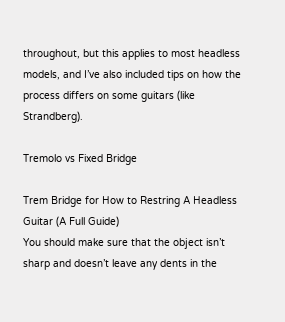throughout, but this applies to most headless models, and I’ve also included tips on how the process differs on some guitars (like Strandberg).

Tremolo vs Fixed Bridge

Trem Bridge for How to Restring A Headless Guitar (A Full Guide)
You should make sure that the object isn’t sharp and doesn’t leave any dents in the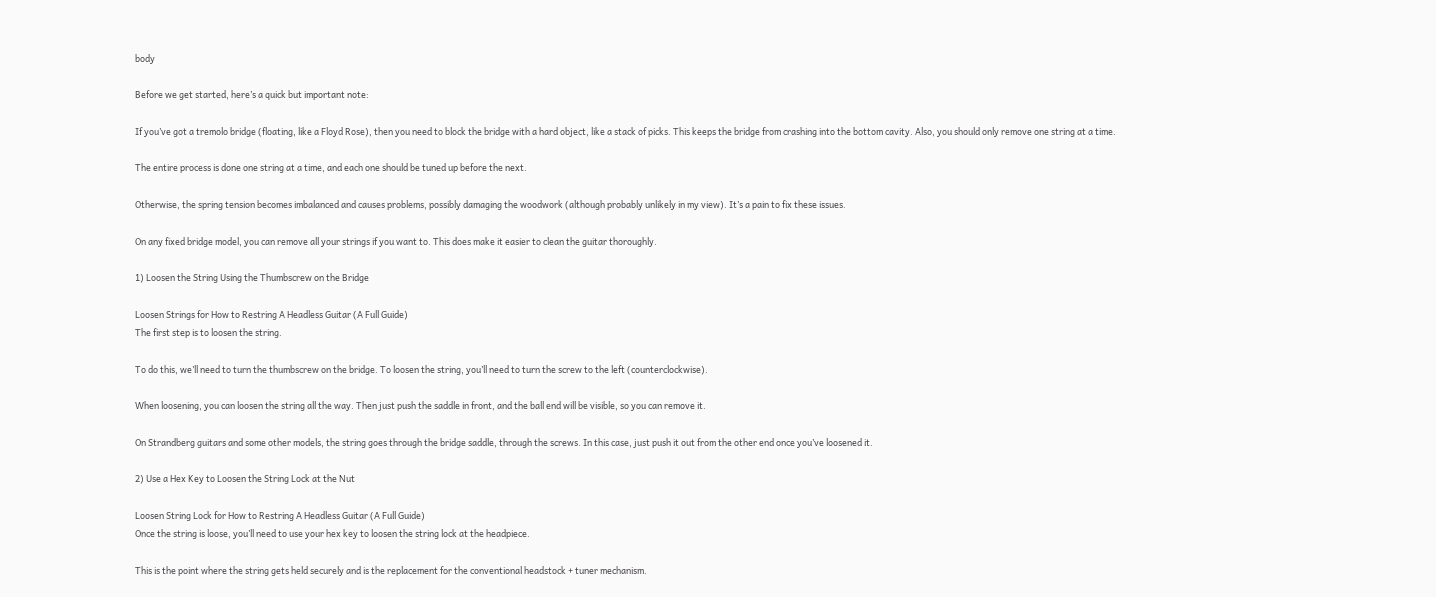body

Before we get started, here’s a quick but important note:

If you’ve got a tremolo bridge (floating, like a Floyd Rose), then you need to block the bridge with a hard object, like a stack of picks. This keeps the bridge from crashing into the bottom cavity. Also, you should only remove one string at a time.

The entire process is done one string at a time, and each one should be tuned up before the next.

Otherwise, the spring tension becomes imbalanced and causes problems, possibly damaging the woodwork (although probably unlikely in my view). It’s a pain to fix these issues.

On any fixed bridge model, you can remove all your strings if you want to. This does make it easier to clean the guitar thoroughly.

1) Loosen the String Using the Thumbscrew on the Bridge

Loosen Strings for How to Restring A Headless Guitar (A Full Guide)
The first step is to loosen the string.

To do this, we’ll need to turn the thumbscrew on the bridge. To loosen the string, you’ll need to turn the screw to the left (counterclockwise).

When loosening, you can loosen the string all the way. Then just push the saddle in front, and the ball end will be visible, so you can remove it.

On Strandberg guitars and some other models, the string goes through the bridge saddle, through the screws. In this case, just push it out from the other end once you’ve loosened it.

2) Use a Hex Key to Loosen the String Lock at the Nut

Loosen String Lock for How to Restring A Headless Guitar (A Full Guide)
Once the string is loose, you’ll need to use your hex key to loosen the string lock at the headpiece.

This is the point where the string gets held securely and is the replacement for the conventional headstock + tuner mechanism.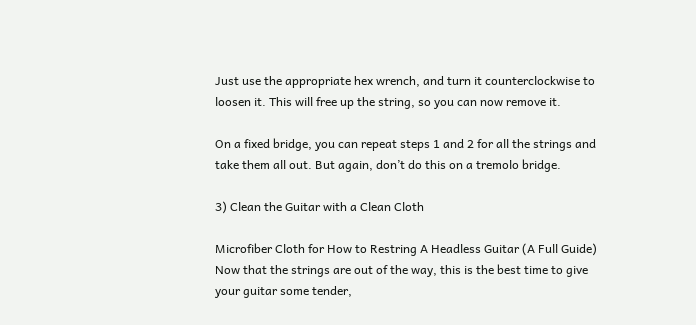Just use the appropriate hex wrench, and turn it counterclockwise to loosen it. This will free up the string, so you can now remove it.

On a fixed bridge, you can repeat steps 1 and 2 for all the strings and take them all out. But again, don’t do this on a tremolo bridge.

3) Clean the Guitar with a Clean Cloth

Microfiber Cloth for How to Restring A Headless Guitar (A Full Guide)
Now that the strings are out of the way, this is the best time to give your guitar some tender,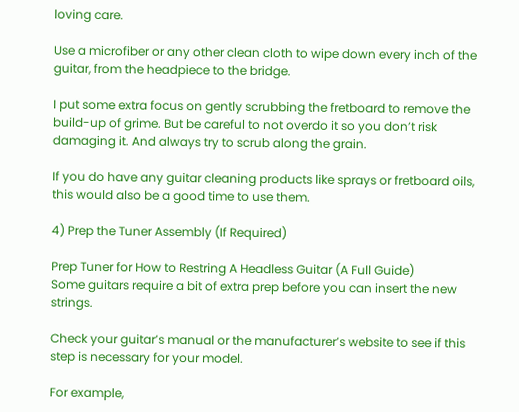loving care.

Use a microfiber or any other clean cloth to wipe down every inch of the guitar, from the headpiece to the bridge.

I put some extra focus on gently scrubbing the fretboard to remove the build-up of grime. But be careful to not overdo it so you don’t risk damaging it. And always try to scrub along the grain.

If you do have any guitar cleaning products like sprays or fretboard oils, this would also be a good time to use them.

4) Prep the Tuner Assembly (If Required)

Prep Tuner for How to Restring A Headless Guitar (A Full Guide)
Some guitars require a bit of extra prep before you can insert the new strings.

Check your guitar’s manual or the manufacturer’s website to see if this step is necessary for your model.

For example,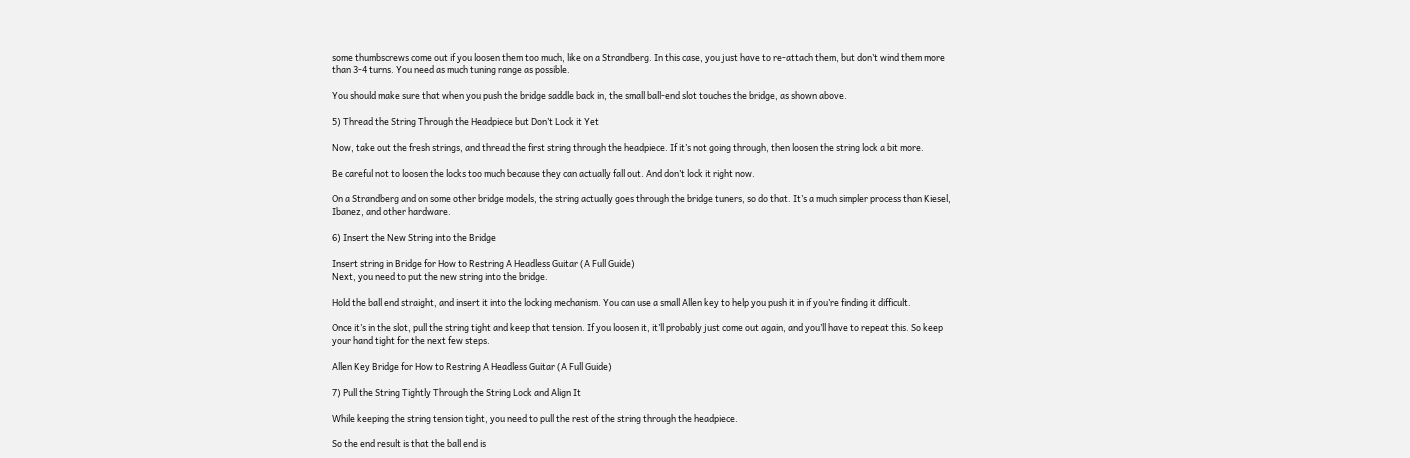some thumbscrews come out if you loosen them too much, like on a Strandberg. In this case, you just have to re-attach them, but don’t wind them more than 3-4 turns. You need as much tuning range as possible.

You should make sure that when you push the bridge saddle back in, the small ball-end slot touches the bridge, as shown above.

5) Thread the String Through the Headpiece but Don’t Lock it Yet

Now, take out the fresh strings, and thread the first string through the headpiece. If it’s not going through, then loosen the string lock a bit more.

Be careful not to loosen the locks too much because they can actually fall out. And don’t lock it right now.

On a Strandberg and on some other bridge models, the string actually goes through the bridge tuners, so do that. It’s a much simpler process than Kiesel, Ibanez, and other hardware.

6) Insert the New String into the Bridge

Insert string in Bridge for How to Restring A Headless Guitar (A Full Guide)
Next, you need to put the new string into the bridge.

Hold the ball end straight, and insert it into the locking mechanism. You can use a small Allen key to help you push it in if you’re finding it difficult.

Once it’s in the slot, pull the string tight and keep that tension. If you loosen it, it’ll probably just come out again, and you’ll have to repeat this. So keep your hand tight for the next few steps.

Allen Key Bridge for How to Restring A Headless Guitar (A Full Guide)

7) Pull the String Tightly Through the String Lock and Align It

While keeping the string tension tight, you need to pull the rest of the string through the headpiece.

So the end result is that the ball end is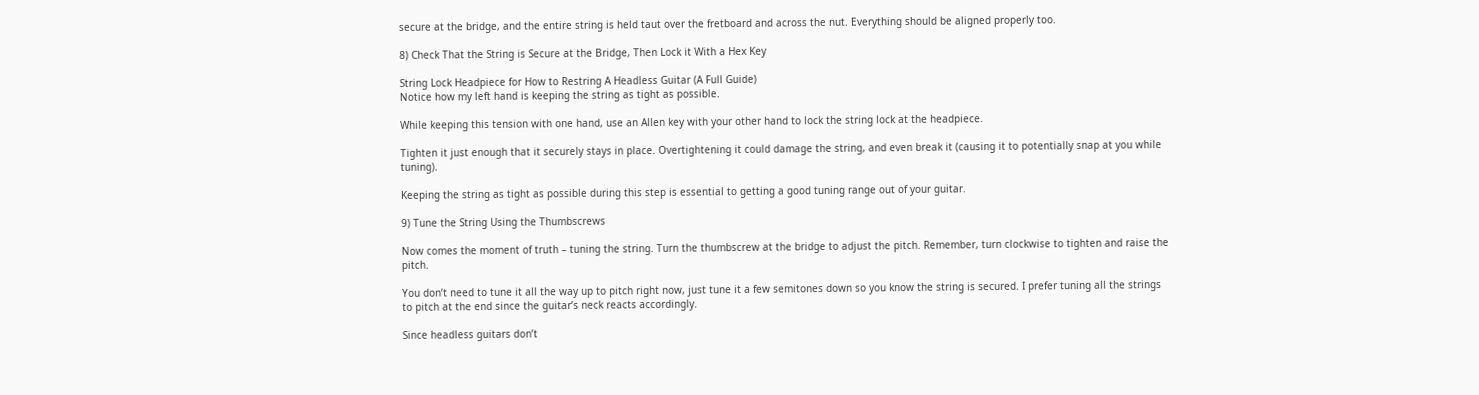secure at the bridge, and the entire string is held taut over the fretboard and across the nut. Everything should be aligned properly too.

8) Check That the String is Secure at the Bridge, Then Lock it With a Hex Key

String Lock Headpiece for How to Restring A Headless Guitar (A Full Guide)
Notice how my left hand is keeping the string as tight as possible.

While keeping this tension with one hand, use an Allen key with your other hand to lock the string lock at the headpiece.

Tighten it just enough that it securely stays in place. Overtightening it could damage the string, and even break it (causing it to potentially snap at you while tuning).

Keeping the string as tight as possible during this step is essential to getting a good tuning range out of your guitar.

9) Tune the String Using the Thumbscrews

Now comes the moment of truth – tuning the string. Turn the thumbscrew at the bridge to adjust the pitch. Remember, turn clockwise to tighten and raise the pitch.

You don’t need to tune it all the way up to pitch right now, just tune it a few semitones down so you know the string is secured. I prefer tuning all the strings to pitch at the end since the guitar’s neck reacts accordingly.

Since headless guitars don’t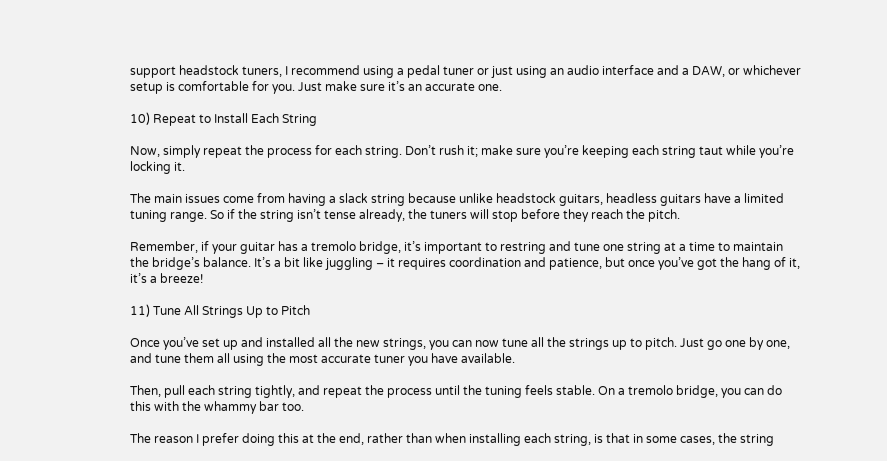support headstock tuners, I recommend using a pedal tuner or just using an audio interface and a DAW, or whichever setup is comfortable for you. Just make sure it’s an accurate one.

10) Repeat to Install Each String

Now, simply repeat the process for each string. Don’t rush it; make sure you’re keeping each string taut while you’re locking it.

The main issues come from having a slack string because unlike headstock guitars, headless guitars have a limited tuning range. So if the string isn’t tense already, the tuners will stop before they reach the pitch.

Remember, if your guitar has a tremolo bridge, it’s important to restring and tune one string at a time to maintain the bridge’s balance. It’s a bit like juggling – it requires coordination and patience, but once you’ve got the hang of it, it’s a breeze!

11) Tune All Strings Up to Pitch

Once you’ve set up and installed all the new strings, you can now tune all the strings up to pitch. Just go one by one, and tune them all using the most accurate tuner you have available.

Then, pull each string tightly, and repeat the process until the tuning feels stable. On a tremolo bridge, you can do this with the whammy bar too.

The reason I prefer doing this at the end, rather than when installing each string, is that in some cases, the string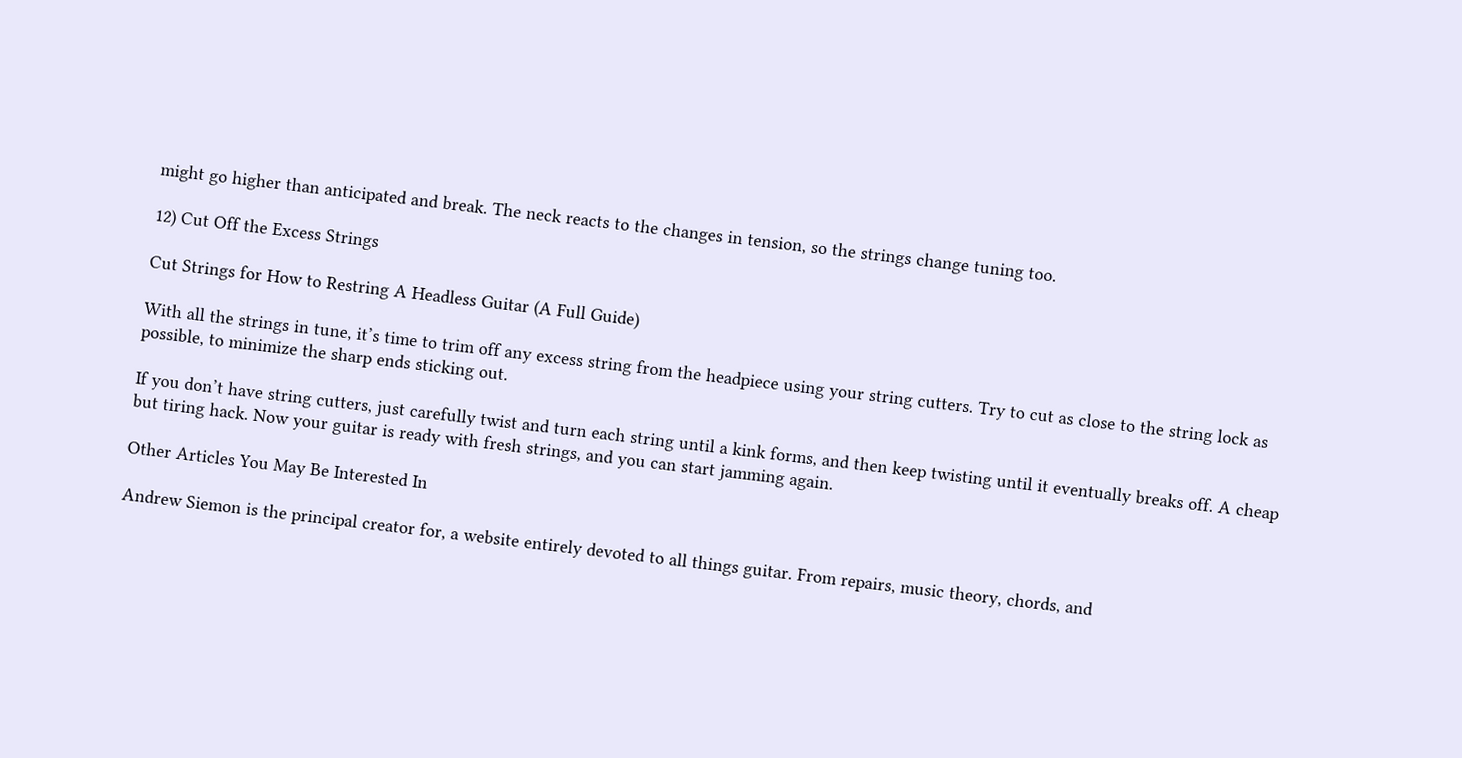might go higher than anticipated and break. The neck reacts to the changes in tension, so the strings change tuning too.

12) Cut Off the Excess Strings

Cut Strings for How to Restring A Headless Guitar (A Full Guide)

With all the strings in tune, it’s time to trim off any excess string from the headpiece using your string cutters. Try to cut as close to the string lock as possible, to minimize the sharp ends sticking out.

If you don’t have string cutters, just carefully twist and turn each string until a kink forms, and then keep twisting until it eventually breaks off. A cheap but tiring hack. Now your guitar is ready with fresh strings, and you can start jamming again.

Other Articles You May Be Interested In

Andrew Siemon is the principal creator for, a website entirely devoted to all things guitar. From repairs, music theory, chords, and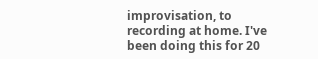improvisation, to recording at home. I've been doing this for 20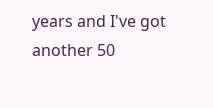years and I've got another 50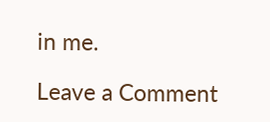in me.

Leave a Comment